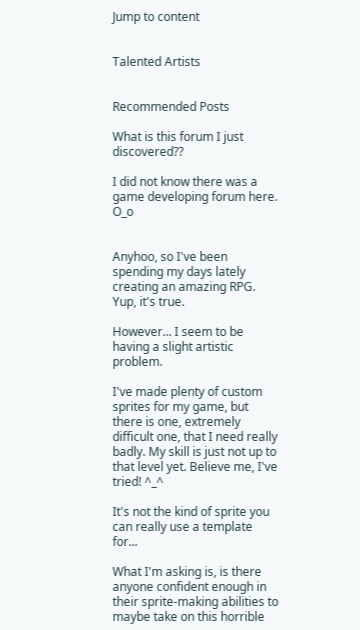Jump to content


Talented Artists


Recommended Posts

What is this forum I just discovered??

I did not know there was a game developing forum here. O_o


Anyhoo, so I've been spending my days lately creating an amazing RPG. Yup, it's true.

However... I seem to be having a slight artistic problem.

I've made plenty of custom sprites for my game, but there is one, extremely difficult one, that I need really badly. My skill is just not up to that level yet. Believe me, I've tried! ^_^

It's not the kind of sprite you can really use a template for...

What I'm asking is, is there anyone confident enough in their sprite-making abilities to maybe take on this horrible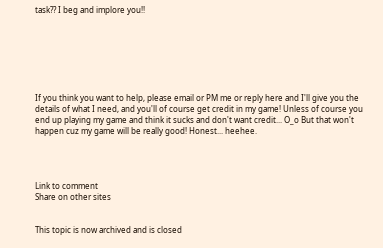task?? I beg and implore you!!







If you think you want to help, please email or PM me or reply here and I'll give you the details of what I need, and you'll of course get credit in my game! Unless of course you end up playing my game and think it sucks and don't want credit... O_o But that won't happen cuz my game will be really good! Honest... heehee.




Link to comment
Share on other sites


This topic is now archived and is closed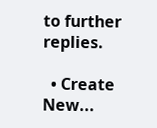to further replies.

  • Create New...